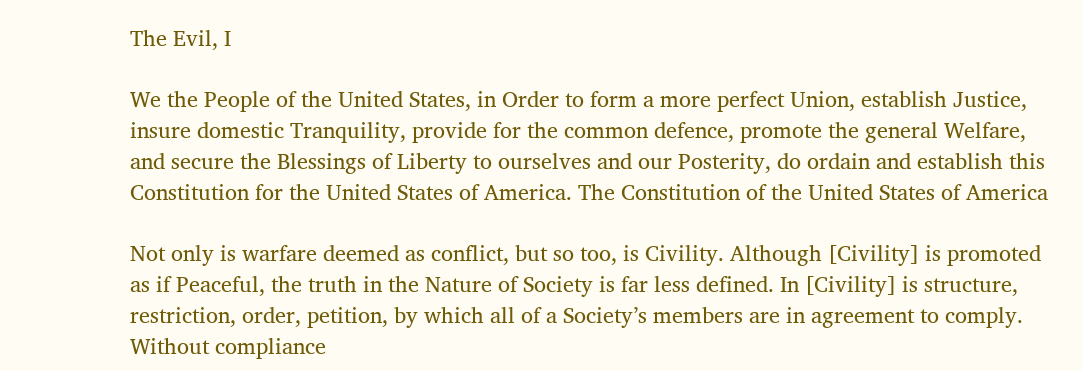The Evil, I

We the People of the United States, in Order to form a more perfect Union, establish Justice, insure domestic Tranquility, provide for the common defence, promote the general Welfare, and secure the Blessings of Liberty to ourselves and our Posterity, do ordain and establish this Constitution for the United States of America. The Constitution of the United States of America

Not only is warfare deemed as conflict, but so too, is Civility. Although [Civility] is promoted as if Peaceful, the truth in the Nature of Society is far less defined. In [Civility] is structure, restriction, order, petition, by which all of a Society’s members are in agreement to comply. Without compliance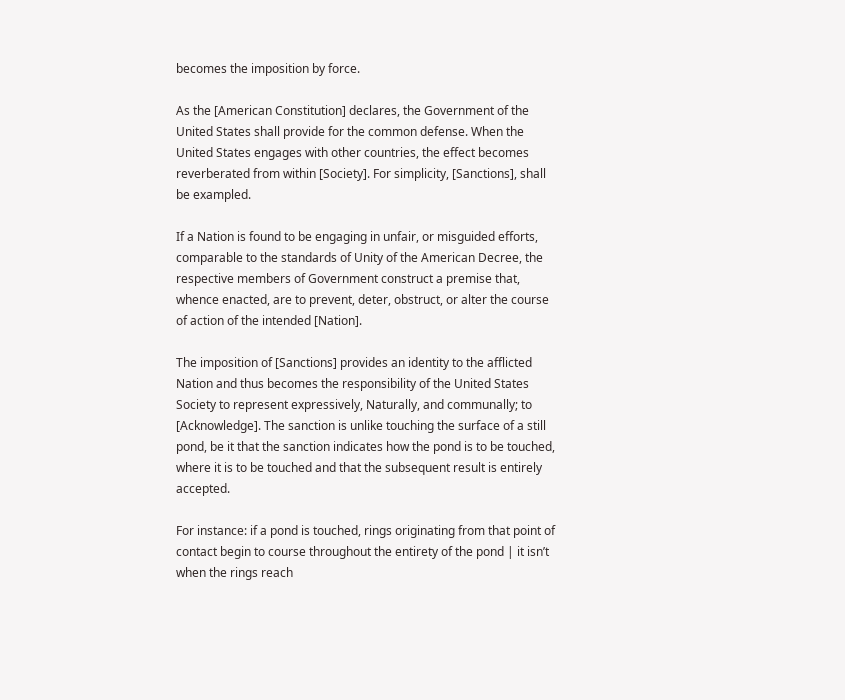becomes the imposition by force.

As the [American Constitution] declares, the Government of the United States shall provide for the common defense. When the United States engages with other countries, the effect becomes reverberated from within [Society]. For simplicity, [Sanctions], shall be exampled.

If a Nation is found to be engaging in unfair, or misguided efforts, comparable to the standards of Unity of the American Decree, the respective members of Government construct a premise that, whence enacted, are to prevent, deter, obstruct, or alter the course of action of the intended [Nation].

The imposition of [Sanctions] provides an identity to the afflicted Nation and thus becomes the responsibility of the United States Society to represent expressively, Naturally, and communally; to [Acknowledge]. The sanction is unlike touching the surface of a still pond, be it that the sanction indicates how the pond is to be touched, where it is to be touched and that the subsequent result is entirely accepted.

For instance: if a pond is touched, rings originating from that point of contact begin to course throughout the entirety of the pond | it isn’t when the rings reach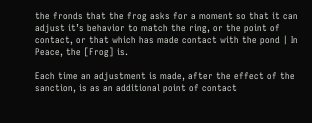the fronds that the frog asks for a moment so that it can adjust it’s behavior to match the ring, or the point of contact, or that which has made contact with the pond | In Peace, the [Frog] is.

Each time an adjustment is made, after the effect of the sanction, is as an additional point of contact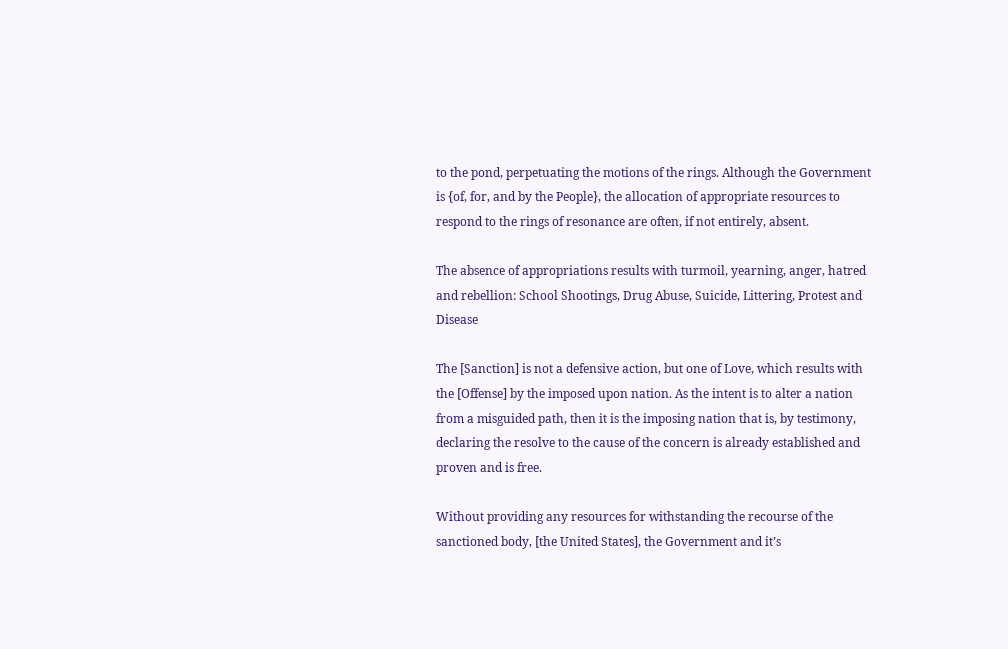to the pond, perpetuating the motions of the rings. Although the Government is {of, for, and by the People}, the allocation of appropriate resources to respond to the rings of resonance are often, if not entirely, absent.

The absence of appropriations results with turmoil, yearning, anger, hatred and rebellion: School Shootings, Drug Abuse, Suicide, Littering, Protest and Disease

The [Sanction] is not a defensive action, but one of Love, which results with the [Offense] by the imposed upon nation. As the intent is to alter a nation from a misguided path, then it is the imposing nation that is, by testimony, declaring the resolve to the cause of the concern is already established and proven and is free.

Without providing any resources for withstanding the recourse of the sanctioned body, [the United States], the Government and it’s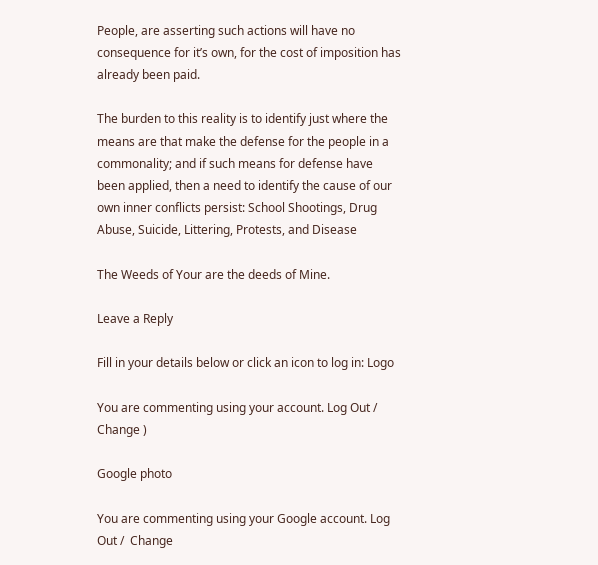People, are asserting such actions will have no consequence for it’s own, for the cost of imposition has already been paid.

The burden to this reality is to identify just where the means are that make the defense for the people in a commonality; and if such means for defense have been applied, then a need to identify the cause of our own inner conflicts persist: School Shootings, Drug Abuse, Suicide, Littering, Protests, and Disease

The Weeds of Your are the deeds of Mine.

Leave a Reply

Fill in your details below or click an icon to log in: Logo

You are commenting using your account. Log Out /  Change )

Google photo

You are commenting using your Google account. Log Out /  Change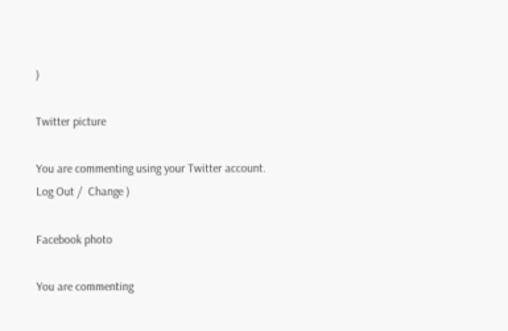)

Twitter picture

You are commenting using your Twitter account. Log Out /  Change )

Facebook photo

You are commenting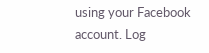using your Facebook account. Log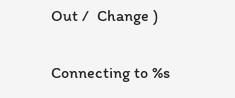Out /  Change )

Connecting to %s